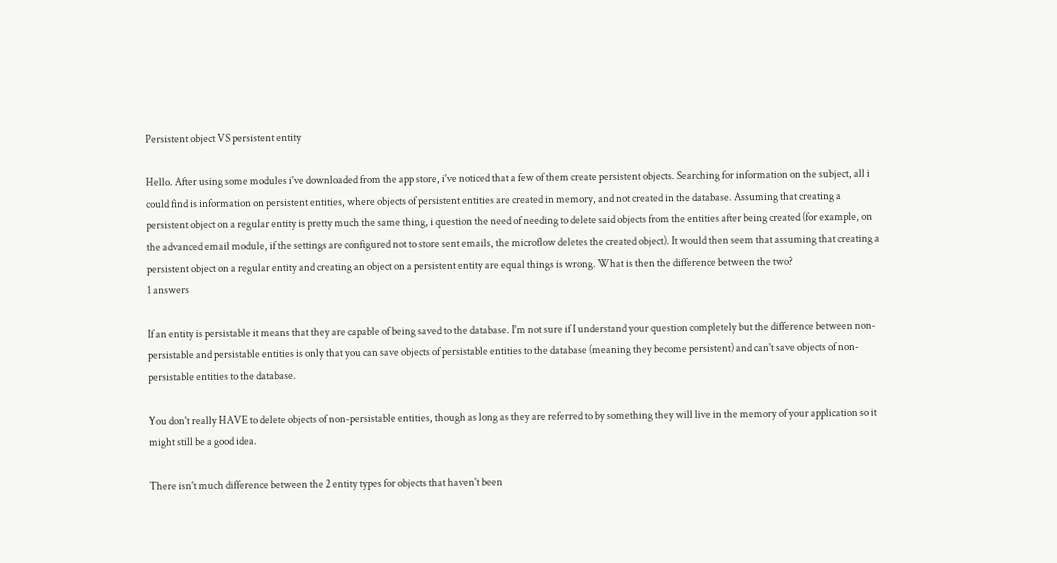Persistent object VS persistent entity

Hello. After using some modules i've downloaded from the app store, i've noticed that a few of them create persistent objects. Searching for information on the subject, all i could find is information on persistent entities, where objects of persistent entities are created in memory, and not created in the database. Assuming that creating a persistent object on a regular entity is pretty much the same thing, i question the need of needing to delete said objects from the entities after being created (for example, on the advanced email module, if the settings are configured not to store sent emails, the microflow deletes the created object). It would then seem that assuming that creating a persistent object on a regular entity and creating an object on a persistent entity are equal things is wrong. What is then the difference between the two?
1 answers

If an entity is persistable it means that they are capable of being saved to the database. I'm not sure if I understand your question completely but the difference between non-persistable and persistable entities is only that you can save objects of persistable entities to the database (meaning they become persistent) and can't save objects of non-persistable entities to the database.

You don't really HAVE to delete objects of non-persistable entities, though as long as they are referred to by something they will live in the memory of your application so it might still be a good idea.

There isn't much difference between the 2 entity types for objects that haven't been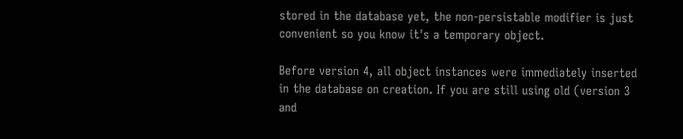stored in the database yet, the non-persistable modifier is just convenient so you know it's a temporary object.

Before version 4, all object instances were immediately inserted in the database on creation. If you are still using old (version 3 and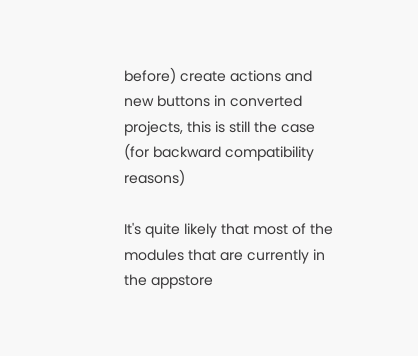before) create actions and new buttons in converted projects, this is still the case (for backward compatibility reasons)

It's quite likely that most of the modules that are currently in the appstore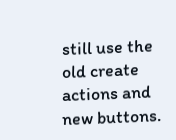still use the old create actions and new buttons.